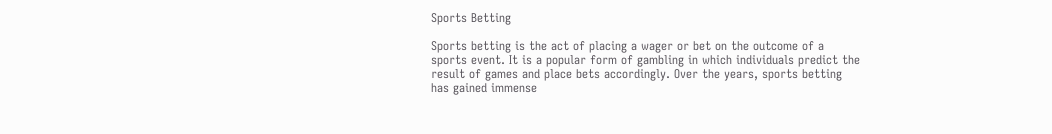Sports Betting

Sports betting is the act of placing a wager or bet on the outcome of a sports event. It is a popular form of gambling in which individuals predict the result of games and place bets accordingly. Over the years, sports betting has gained immense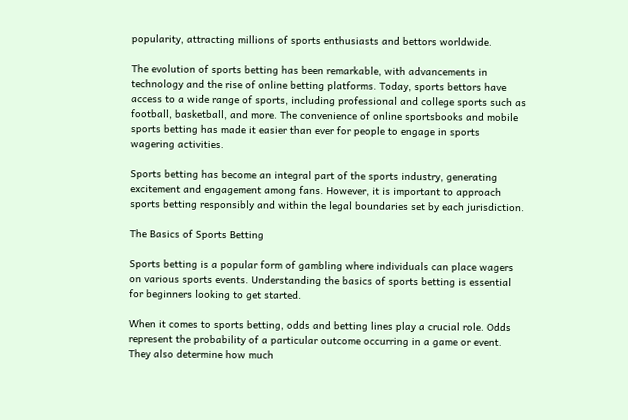popularity, attracting millions of sports enthusiasts and bettors worldwide.

The evolution of sports betting has been remarkable, with advancements in technology and the rise of online betting platforms. Today, sports bettors have access to a wide range of sports, including professional and college sports such as football, basketball, and more. The convenience of online sportsbooks and mobile sports betting has made it easier than ever for people to engage in sports wagering activities.

Sports betting has become an integral part of the sports industry, generating excitement and engagement among fans. However, it is important to approach sports betting responsibly and within the legal boundaries set by each jurisdiction.

The Basics of Sports Betting

Sports betting is a popular form of gambling where individuals can place wagers on various sports events. Understanding the basics of sports betting is essential for beginners looking to get started.

When it comes to sports betting, odds and betting lines play a crucial role. Odds represent the probability of a particular outcome occurring in a game or event. They also determine how much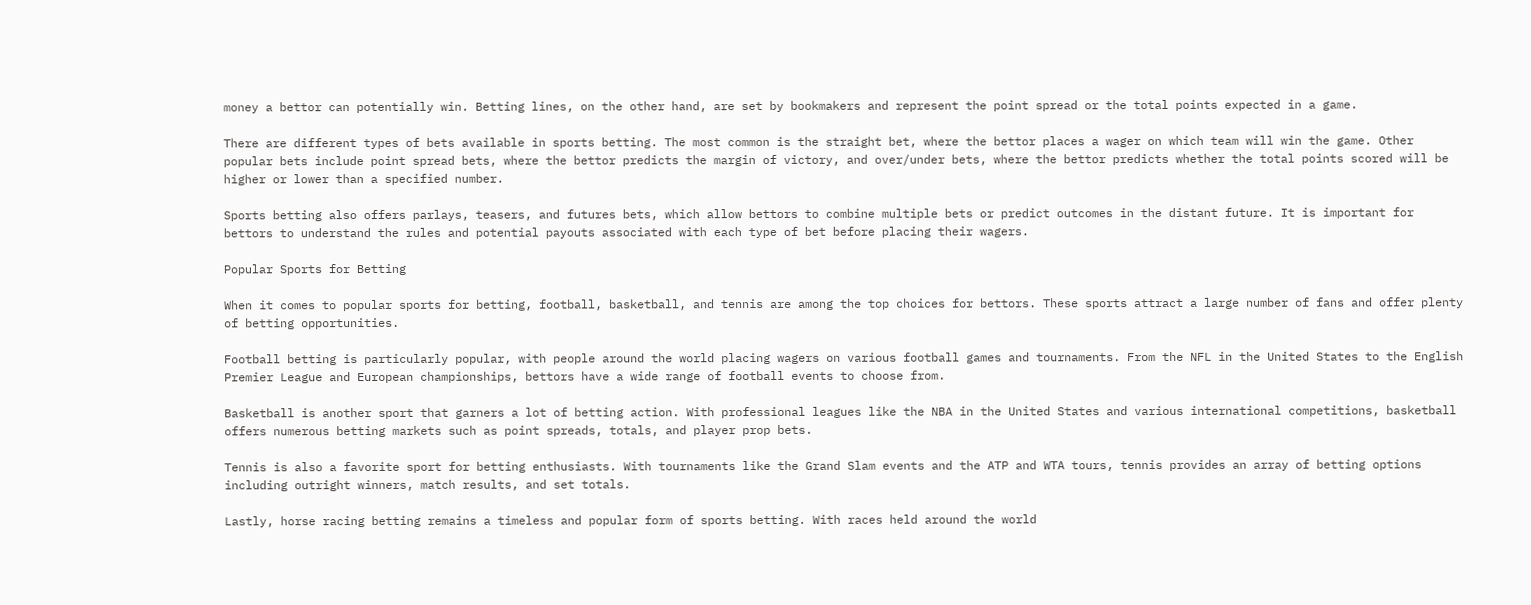money a bettor can potentially win. Betting lines, on the other hand, are set by bookmakers and represent the point spread or the total points expected in a game.

There are different types of bets available in sports betting. The most common is the straight bet, where the bettor places a wager on which team will win the game. Other popular bets include point spread bets, where the bettor predicts the margin of victory, and over/under bets, where the bettor predicts whether the total points scored will be higher or lower than a specified number.

Sports betting also offers parlays, teasers, and futures bets, which allow bettors to combine multiple bets or predict outcomes in the distant future. It is important for bettors to understand the rules and potential payouts associated with each type of bet before placing their wagers.

Popular Sports for Betting

When it comes to popular sports for betting, football, basketball, and tennis are among the top choices for bettors. These sports attract a large number of fans and offer plenty of betting opportunities.

Football betting is particularly popular, with people around the world placing wagers on various football games and tournaments. From the NFL in the United States to the English Premier League and European championships, bettors have a wide range of football events to choose from.

Basketball is another sport that garners a lot of betting action. With professional leagues like the NBA in the United States and various international competitions, basketball offers numerous betting markets such as point spreads, totals, and player prop bets.

Tennis is also a favorite sport for betting enthusiasts. With tournaments like the Grand Slam events and the ATP and WTA tours, tennis provides an array of betting options including outright winners, match results, and set totals.

Lastly, horse racing betting remains a timeless and popular form of sports betting. With races held around the world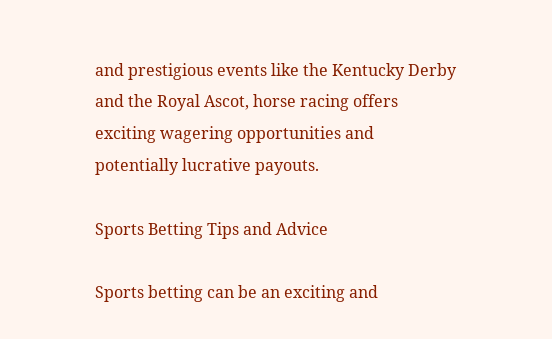and prestigious events like the Kentucky Derby and the Royal Ascot, horse racing offers exciting wagering opportunities and potentially lucrative payouts.

Sports Betting Tips and Advice

Sports betting can be an exciting and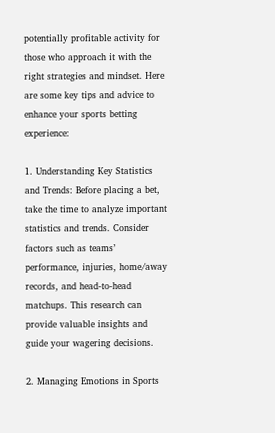potentially profitable activity for those who approach it with the right strategies and mindset. Here are some key tips and advice to enhance your sports betting experience:

1. Understanding Key Statistics and Trends: Before placing a bet, take the time to analyze important statistics and trends. Consider factors such as teams’ performance, injuries, home/away records, and head-to-head matchups. This research can provide valuable insights and guide your wagering decisions.

2. Managing Emotions in Sports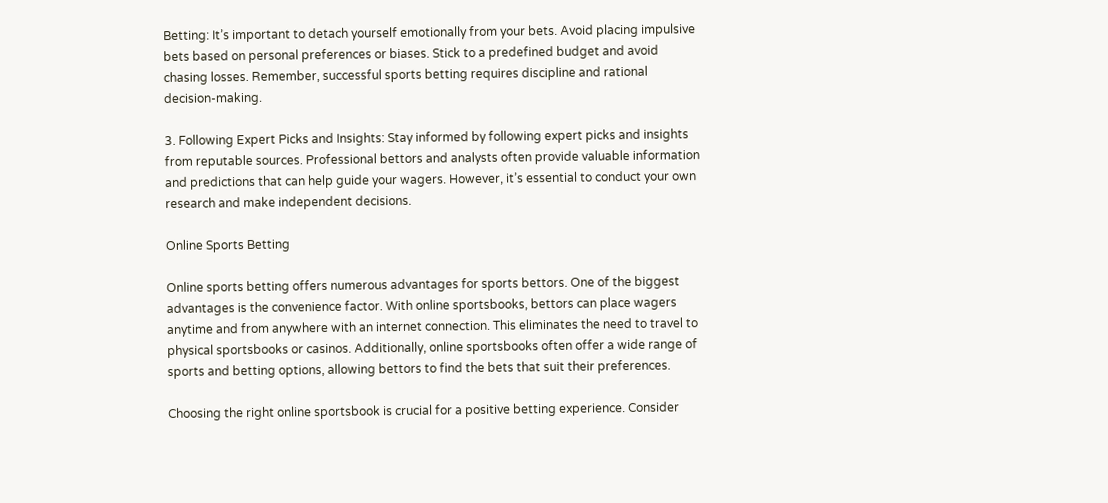Betting: It’s important to detach yourself emotionally from your bets. Avoid placing impulsive bets based on personal preferences or biases. Stick to a predefined budget and avoid chasing losses. Remember, successful sports betting requires discipline and rational decision-making.

3. Following Expert Picks and Insights: Stay informed by following expert picks and insights from reputable sources. Professional bettors and analysts often provide valuable information and predictions that can help guide your wagers. However, it’s essential to conduct your own research and make independent decisions.

Online Sports Betting

Online sports betting offers numerous advantages for sports bettors. One of the biggest advantages is the convenience factor. With online sportsbooks, bettors can place wagers anytime and from anywhere with an internet connection. This eliminates the need to travel to physical sportsbooks or casinos. Additionally, online sportsbooks often offer a wide range of sports and betting options, allowing bettors to find the bets that suit their preferences.

Choosing the right online sportsbook is crucial for a positive betting experience. Consider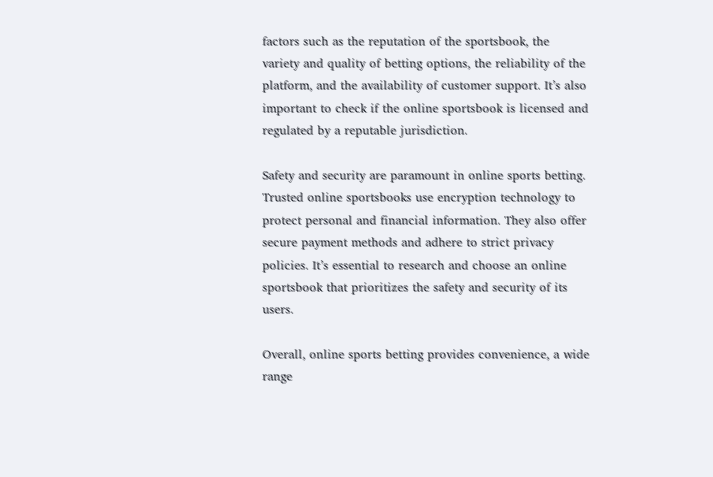factors such as the reputation of the sportsbook, the variety and quality of betting options, the reliability of the platform, and the availability of customer support. It’s also important to check if the online sportsbook is licensed and regulated by a reputable jurisdiction.

Safety and security are paramount in online sports betting. Trusted online sportsbooks use encryption technology to protect personal and financial information. They also offer secure payment methods and adhere to strict privacy policies. It’s essential to research and choose an online sportsbook that prioritizes the safety and security of its users.

Overall, online sports betting provides convenience, a wide range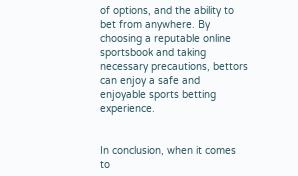of options, and the ability to bet from anywhere. By choosing a reputable online sportsbook and taking necessary precautions, bettors can enjoy a safe and enjoyable sports betting experience.


In conclusion, when it comes to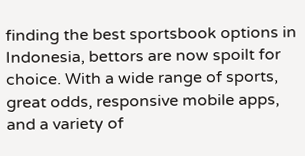finding the best sportsbook options in Indonesia, bettors are now spoilt for choice. With a wide range of sports, great odds, responsive mobile apps, and a variety of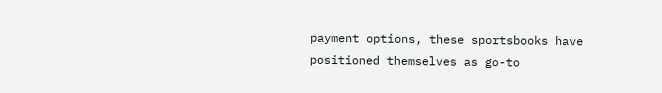payment options, these sportsbooks have positioned themselves as go-to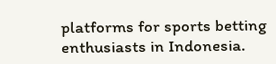platforms for sports betting enthusiasts in Indonesia.